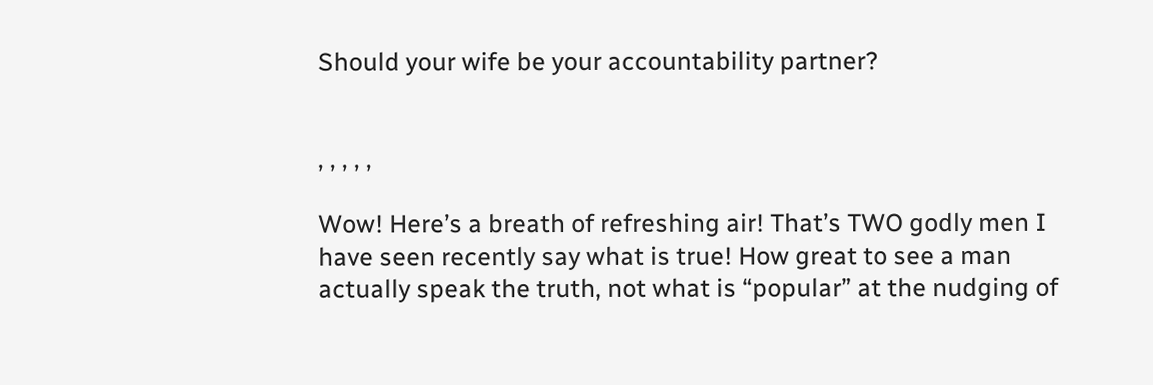Should your wife be your accountability partner?


, , , , ,

Wow! Here’s a breath of refreshing air! That’s TWO godly men I have seen recently say what is true! How great to see a man actually speak the truth, not what is “popular” at the nudging of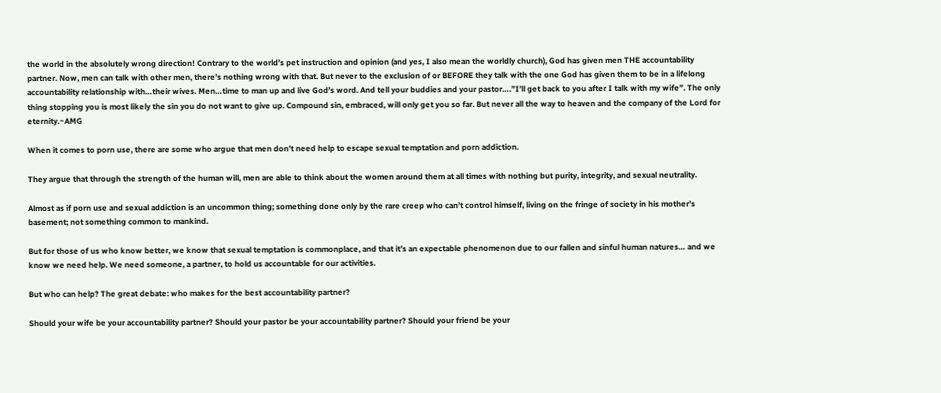the world in the absolutely wrong direction! Contrary to the world’s pet instruction and opinion (and yes, I also mean the worldly church), God has given men THE accountability partner. Now, men can talk with other men, there’s nothing wrong with that. But never to the exclusion of or BEFORE they talk with the one God has given them to be in a lifelong accountability relationship with…their wives. Men…time to man up and live God’s word. And tell your buddies and your pastor….”I’ll get back to you after I talk with my wife”. The only thing stopping you is most likely the sin you do not want to give up. Compound sin, embraced, will only get you so far. But never all the way to heaven and the company of the Lord for eternity.~AMG

When it comes to porn use, there are some who argue that men don’t need help to escape sexual temptation and porn addiction.

They argue that through the strength of the human will, men are able to think about the women around them at all times with nothing but purity, integrity, and sexual neutrality.

Almost as if porn use and sexual addiction is an uncommon thing; something done only by the rare creep who can’t control himself, living on the fringe of society in his mother’s basement; not something common to mankind.

But for those of us who know better, we know that sexual temptation is commonplace, and that it’s an expectable phenomenon due to our fallen and sinful human natures… and we know we need help. We need someone, a partner, to hold us accountable for our activities.

But who can help? The great debate: who makes for the best accountability partner?

Should your wife be your accountability partner? Should your pastor be your accountability partner? Should your friend be your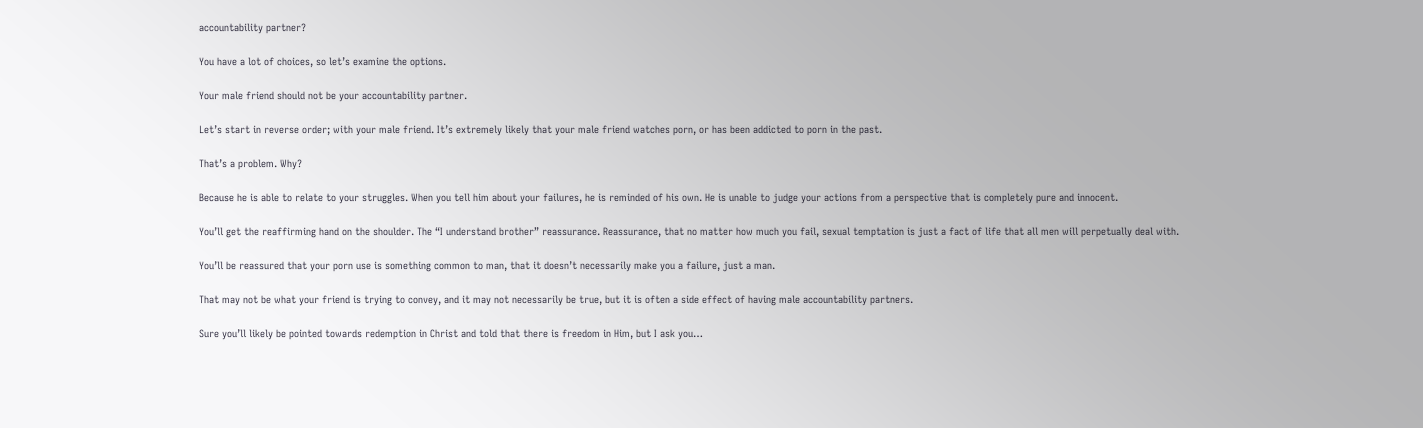accountability partner?

You have a lot of choices, so let’s examine the options.

Your male friend should not be your accountability partner.

Let’s start in reverse order; with your male friend. It’s extremely likely that your male friend watches porn, or has been addicted to porn in the past.

That’s a problem. Why?

Because he is able to relate to your struggles. When you tell him about your failures, he is reminded of his own. He is unable to judge your actions from a perspective that is completely pure and innocent.

You’ll get the reaffirming hand on the shoulder. The “I understand brother” reassurance. Reassurance, that no matter how much you fail, sexual temptation is just a fact of life that all men will perpetually deal with.

You’ll be reassured that your porn use is something common to man, that it doesn’t necessarily make you a failure, just a man.

That may not be what your friend is trying to convey, and it may not necessarily be true, but it is often a side effect of having male accountability partners.

Sure you’ll likely be pointed towards redemption in Christ and told that there is freedom in Him, but I ask you…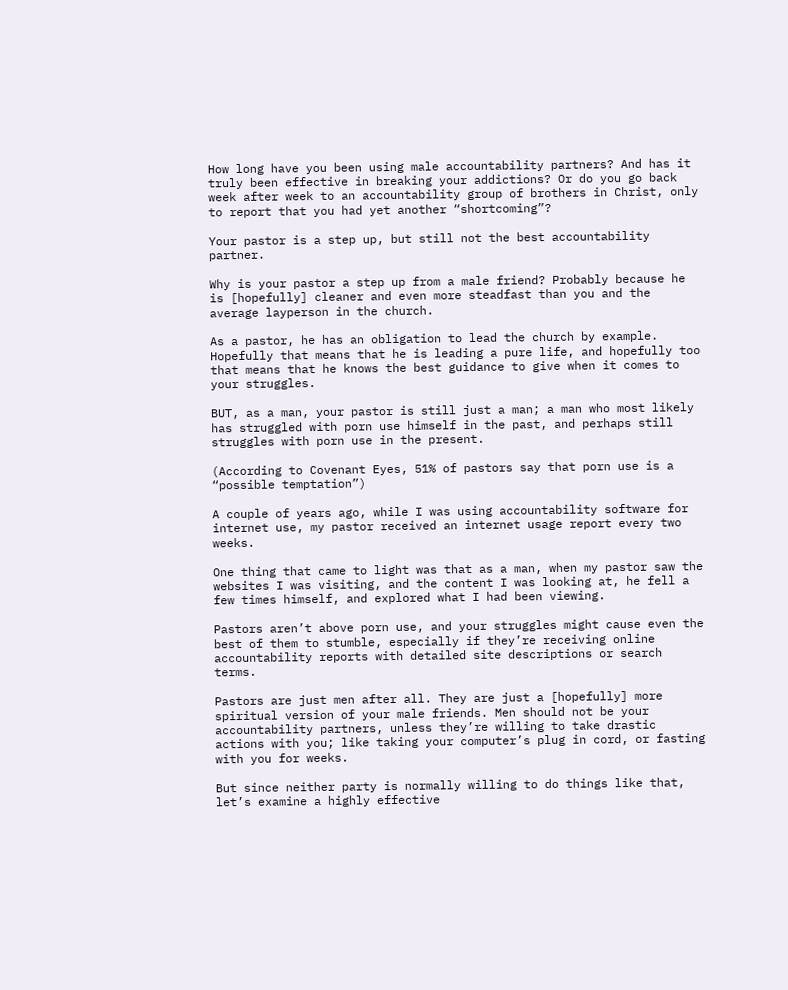How long have you been using male accountability partners? And has it truly been effective in breaking your addictions? Or do you go back week after week to an accountability group of brothers in Christ, only to report that you had yet another “shortcoming”?

Your pastor is a step up, but still not the best accountability partner.

Why is your pastor a step up from a male friend? Probably because he is [hopefully] cleaner and even more steadfast than you and the average layperson in the church.

As a pastor, he has an obligation to lead the church by example. Hopefully that means that he is leading a pure life, and hopefully too that means that he knows the best guidance to give when it comes to your struggles.

BUT, as a man, your pastor is still just a man; a man who most likely has struggled with porn use himself in the past, and perhaps still struggles with porn use in the present.

(According to Covenant Eyes, 51% of pastors say that porn use is a “possible temptation”)

A couple of years ago, while I was using accountability software for internet use, my pastor received an internet usage report every two weeks.

One thing that came to light was that as a man, when my pastor saw the websites I was visiting, and the content I was looking at, he fell a few times himself, and explored what I had been viewing.

Pastors aren’t above porn use, and your struggles might cause even the best of them to stumble, especially if they’re receiving online accountability reports with detailed site descriptions or search terms.

Pastors are just men after all. They are just a [hopefully] more spiritual version of your male friends. Men should not be your accountability partners, unless they’re willing to take drastic actions with you; like taking your computer’s plug in cord, or fasting with you for weeks.

But since neither party is normally willing to do things like that, let’s examine a highly effective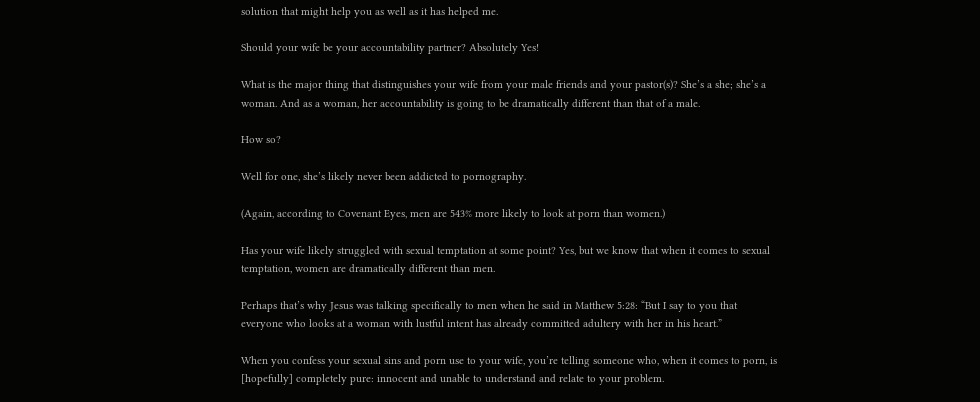solution that might help you as well as it has helped me.

Should your wife be your accountability partner? Absolutely Yes!

What is the major thing that distinguishes your wife from your male friends and your pastor(s)? She’s a she; she’s a woman. And as a woman, her accountability is going to be dramatically different than that of a male.

How so?

Well for one, she’s likely never been addicted to pornography.

(Again, according to Covenant Eyes, men are 543% more likely to look at porn than women.)

Has your wife likely struggled with sexual temptation at some point? Yes, but we know that when it comes to sexual temptation, women are dramatically different than men.

Perhaps that’s why Jesus was talking specifically to men when he said in Matthew 5:28: “But I say to you that everyone who looks at a woman with lustful intent has already committed adultery with her in his heart.”

When you confess your sexual sins and porn use to your wife, you’re telling someone who, when it comes to porn, is [hopefully] completely pure: innocent and unable to understand and relate to your problem.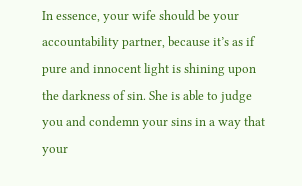In essence, your wife should be your accountability partner, because it’s as if pure and innocent light is shining upon the darkness of sin. She is able to judge you and condemn your sins in a way that your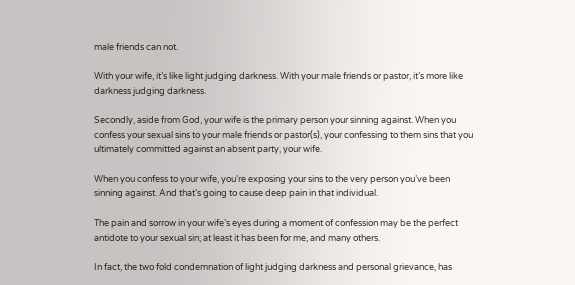male friends can not.

With your wife, it’s like light judging darkness. With your male friends or pastor, it’s more like darkness judging darkness.

Secondly, aside from God, your wife is the primary person your sinning against. When you confess your sexual sins to your male friends or pastor(s), your confessing to them sins that you ultimately committed against an absent party, your wife.

When you confess to your wife, you’re exposing your sins to the very person you’ve been sinning against. And that’s going to cause deep pain in that individual.

The pain and sorrow in your wife’s eyes during a moment of confession may be the perfect antidote to your sexual sin; at least it has been for me, and many others.

In fact, the two fold condemnation of light judging darkness and personal grievance, has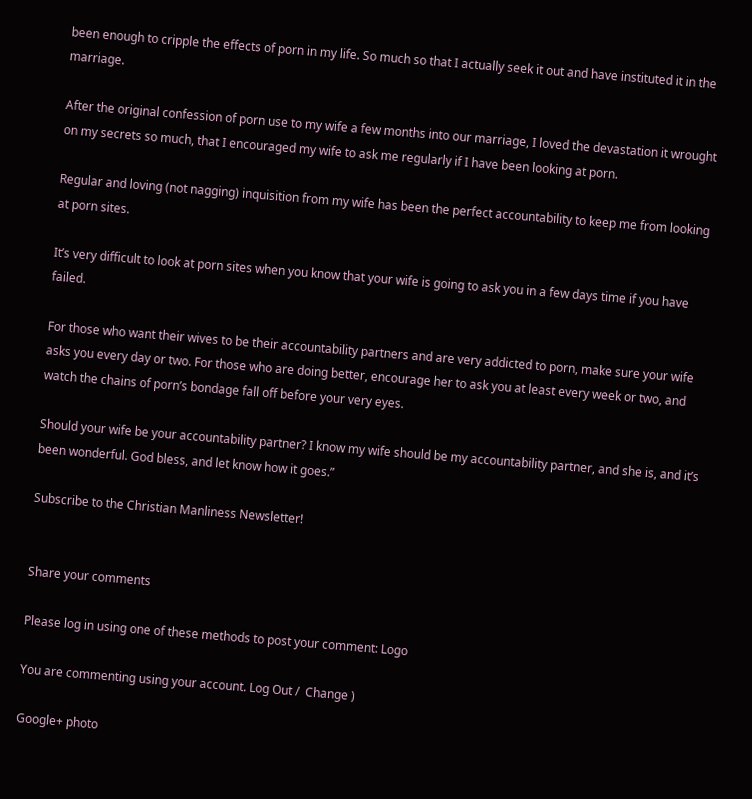been enough to cripple the effects of porn in my life. So much so that I actually seek it out and have instituted it in the marriage.

After the original confession of porn use to my wife a few months into our marriage, I loved the devastation it wrought on my secrets so much, that I encouraged my wife to ask me regularly if I have been looking at porn.

Regular and loving (not nagging) inquisition from my wife has been the perfect accountability to keep me from looking at porn sites.

It’s very difficult to look at porn sites when you know that your wife is going to ask you in a few days time if you have failed.

For those who want their wives to be their accountability partners and are very addicted to porn, make sure your wife asks you every day or two. For those who are doing better, encourage her to ask you at least every week or two, and watch the chains of porn’s bondage fall off before your very eyes.

Should your wife be your accountability partner? I know my wife should be my accountability partner, and she is, and it’s been wonderful. God bless, and let know how it goes.”

Subscribe to the Christian Manliness Newsletter!


Share your comments

Please log in using one of these methods to post your comment: Logo

You are commenting using your account. Log Out /  Change )

Google+ photo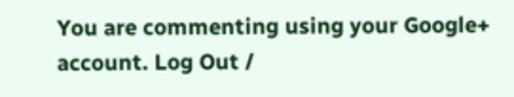You are commenting using your Google+ account. Log Out /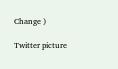Change )

Twitter picture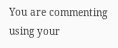You are commenting using your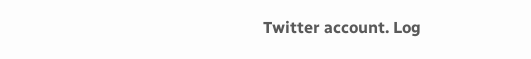Twitter account. Log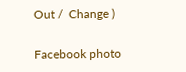Out /  Change )

Facebook photo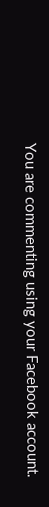You are commenting using your Facebook account.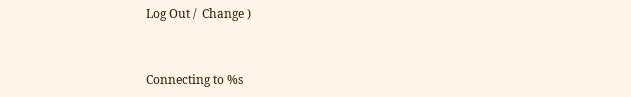Log Out /  Change )


Connecting to %s